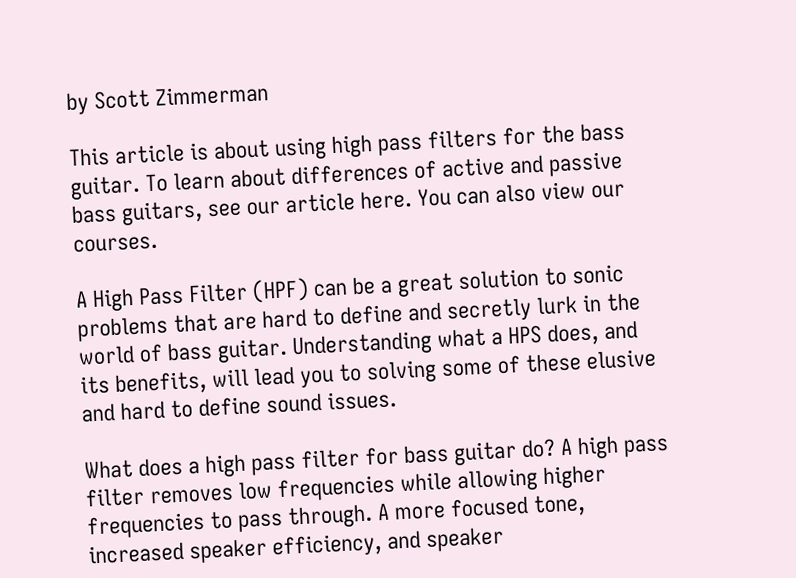by Scott Zimmerman

This article is about using high pass filters for the bass guitar. To learn about differences of active and passive bass guitars, see our article here. You can also view our courses.

A High Pass Filter (HPF) can be a great solution to sonic problems that are hard to define and secretly lurk in the world of bass guitar. Understanding what a HPS does, and its benefits, will lead you to solving some of these elusive and hard to define sound issues.

What does a high pass filter for bass guitar do? A high pass filter removes low frequencies while allowing higher frequencies to pass through. A more focused tone, increased speaker efficiency, and speaker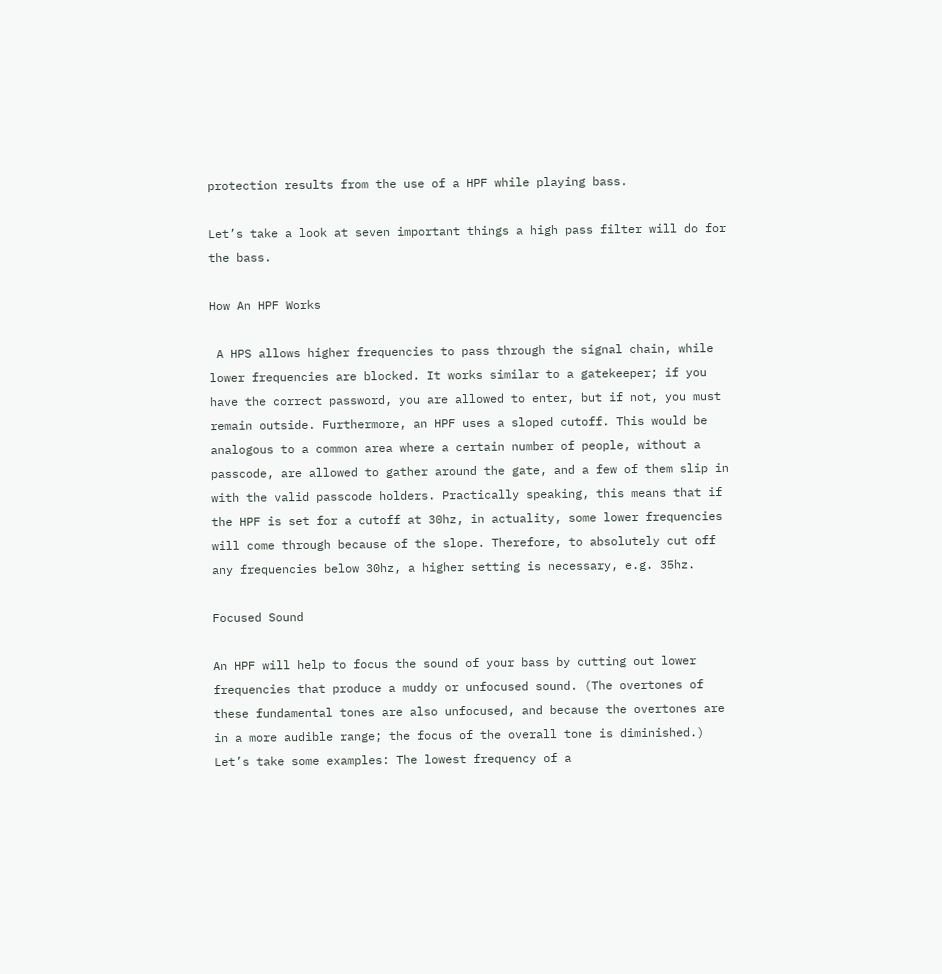protection results from the use of a HPF while playing bass.

Let’s take a look at seven important things a high pass filter will do for the bass.

How An HPF Works

 A HPS allows higher frequencies to pass through the signal chain, while lower frequencies are blocked. It works similar to a gatekeeper; if you have the correct password, you are allowed to enter, but if not, you must remain outside. Furthermore, an HPF uses a sloped cutoff. This would be analogous to a common area where a certain number of people, without a passcode, are allowed to gather around the gate, and a few of them slip in with the valid passcode holders. Practically speaking, this means that if the HPF is set for a cutoff at 30hz, in actuality, some lower frequencies will come through because of the slope. Therefore, to absolutely cut off any frequencies below 30hz, a higher setting is necessary, e.g. 35hz.

Focused Sound

An HPF will help to focus the sound of your bass by cutting out lower frequencies that produce a muddy or unfocused sound. (The overtones of these fundamental tones are also unfocused, and because the overtones are in a more audible range; the focus of the overall tone is diminished.) Let’s take some examples: The lowest frequency of a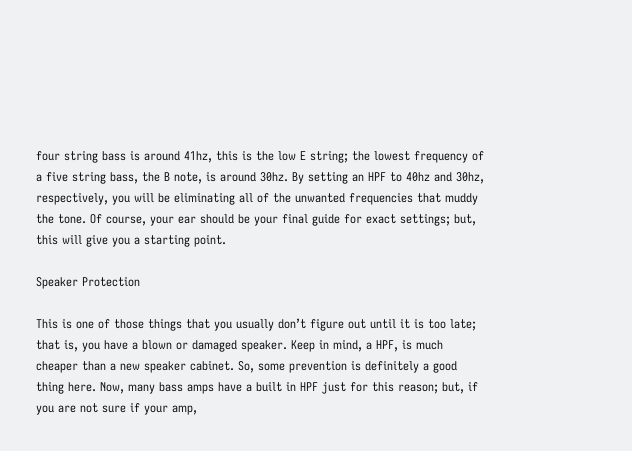four string bass is around 41hz, this is the low E string; the lowest frequency of a five string bass, the B note, is around 30hz. By setting an HPF to 40hz and 30hz, respectively, you will be eliminating all of the unwanted frequencies that muddy the tone. Of course, your ear should be your final guide for exact settings; but, this will give you a starting point.

Speaker Protection

This is one of those things that you usually don’t figure out until it is too late; that is, you have a blown or damaged speaker. Keep in mind, a HPF, is much cheaper than a new speaker cabinet. So, some prevention is definitely a good thing here. Now, many bass amps have a built in HPF just for this reason; but, if you are not sure if your amp,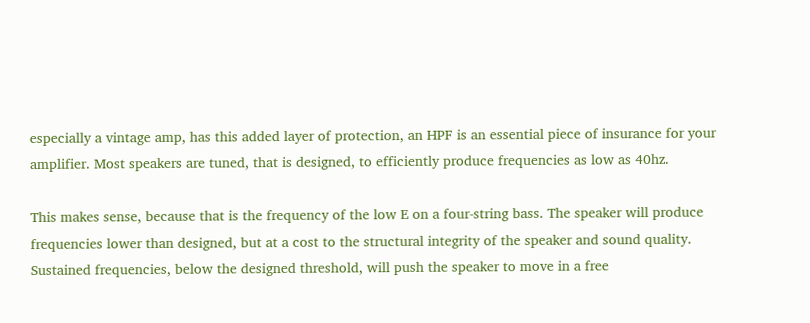especially a vintage amp, has this added layer of protection, an HPF is an essential piece of insurance for your amplifier. Most speakers are tuned, that is designed, to efficiently produce frequencies as low as 40hz.

This makes sense, because that is the frequency of the low E on a four-string bass. The speaker will produce frequencies lower than designed, but at a cost to the structural integrity of the speaker and sound quality. Sustained frequencies, below the designed threshold, will push the speaker to move in a free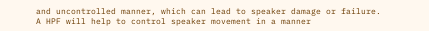and uncontrolled manner, which can lead to speaker damage or failure. A HPF will help to control speaker movement in a manner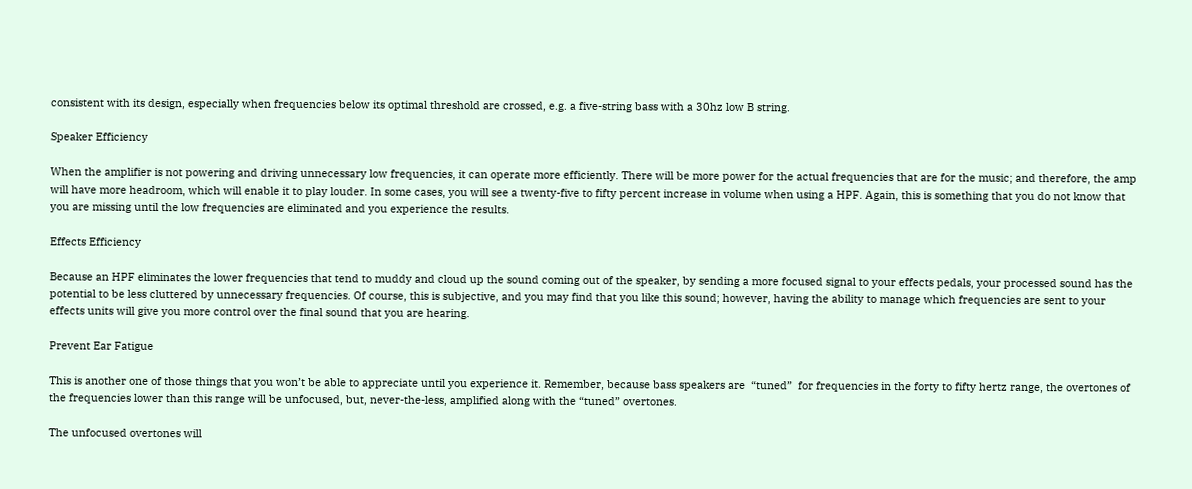consistent with its design, especially when frequencies below its optimal threshold are crossed, e.g. a five-string bass with a 30hz low B string.

Speaker Efficiency

When the amplifier is not powering and driving unnecessary low frequencies, it can operate more efficiently. There will be more power for the actual frequencies that are for the music; and therefore, the amp will have more headroom, which will enable it to play louder. In some cases, you will see a twenty-five to fifty percent increase in volume when using a HPF. Again, this is something that you do not know that you are missing until the low frequencies are eliminated and you experience the results.

Effects Efficiency

Because an HPF eliminates the lower frequencies that tend to muddy and cloud up the sound coming out of the speaker, by sending a more focused signal to your effects pedals, your processed sound has the potential to be less cluttered by unnecessary frequencies. Of course, this is subjective, and you may find that you like this sound; however, having the ability to manage which frequencies are sent to your effects units will give you more control over the final sound that you are hearing.

Prevent Ear Fatigue

This is another one of those things that you won’t be able to appreciate until you experience it. Remember, because bass speakers are  “tuned”  for frequencies in the forty to fifty hertz range, the overtones of the frequencies lower than this range will be unfocused, but, never-the-less, amplified along with the “tuned” overtones.

The unfocused overtones will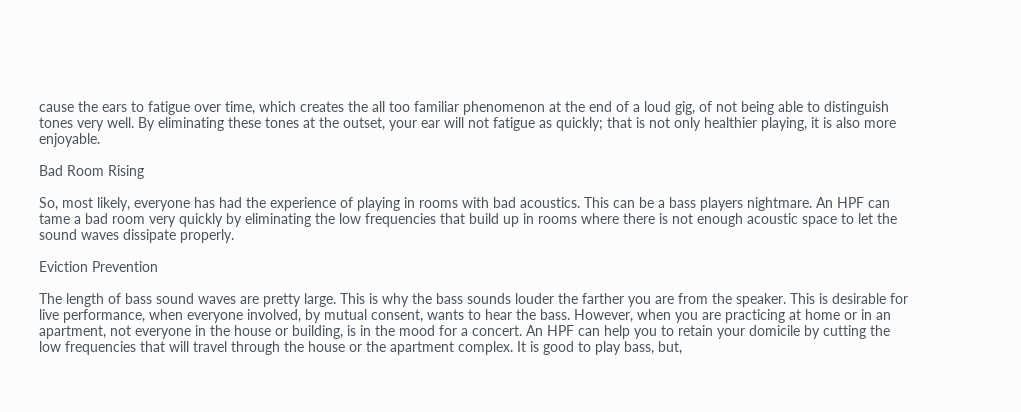cause the ears to fatigue over time, which creates the all too familiar phenomenon at the end of a loud gig, of not being able to distinguish tones very well. By eliminating these tones at the outset, your ear will not fatigue as quickly; that is not only healthier playing, it is also more enjoyable.

Bad Room Rising

So, most likely, everyone has had the experience of playing in rooms with bad acoustics. This can be a bass players nightmare. An HPF can tame a bad room very quickly by eliminating the low frequencies that build up in rooms where there is not enough acoustic space to let the sound waves dissipate properly.

Eviction Prevention

The length of bass sound waves are pretty large. This is why the bass sounds louder the farther you are from the speaker. This is desirable for live performance, when everyone involved, by mutual consent, wants to hear the bass. However, when you are practicing at home or in an apartment, not everyone in the house or building, is in the mood for a concert. An HPF can help you to retain your domicile by cutting the low frequencies that will travel through the house or the apartment complex. It is good to play bass, but,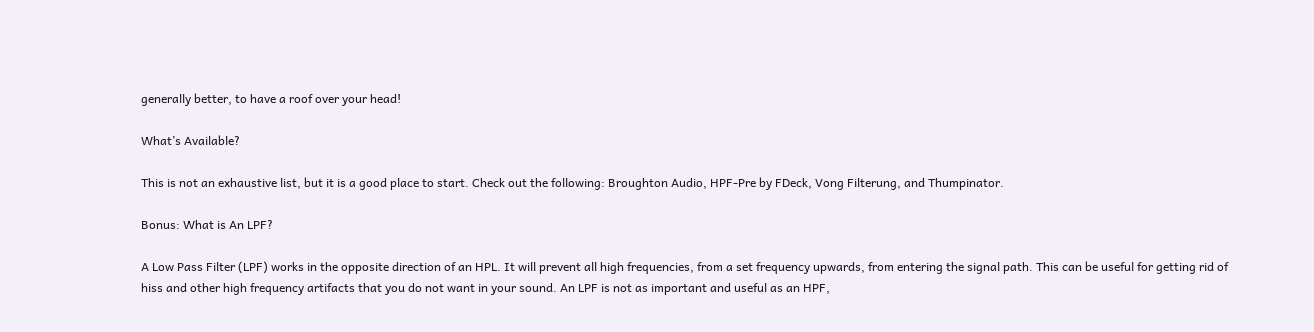generally better, to have a roof over your head!

What’s Available?

This is not an exhaustive list, but it is a good place to start. Check out the following: Broughton Audio, HPF-Pre by FDeck, Vong Filterung, and Thumpinator.

Bonus: What is An LPF?

A Low Pass Filter (LPF) works in the opposite direction of an HPL. It will prevent all high frequencies, from a set frequency upwards, from entering the signal path. This can be useful for getting rid of hiss and other high frequency artifacts that you do not want in your sound. An LPF is not as important and useful as an HPF,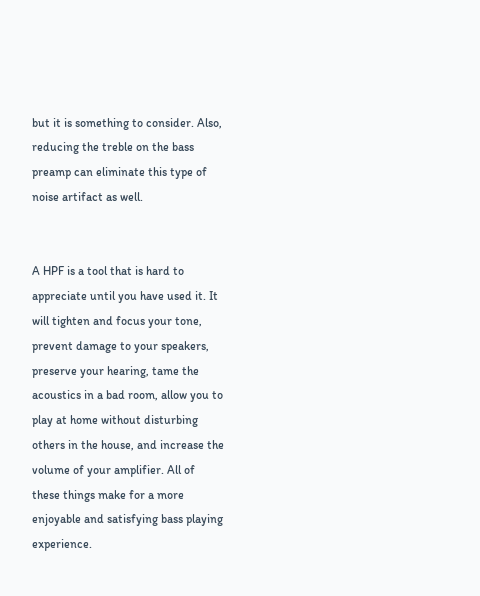but it is something to consider. Also, reducing the treble on the bass preamp can eliminate this type of noise artifact as well.


A HPF is a tool that is hard to appreciate until you have used it. It will tighten and focus your tone, prevent damage to your speakers, preserve your hearing, tame the acoustics in a bad room, allow you to play at home without disturbing others in the house, and increase the volume of your amplifier. All of these things make for a more enjoyable and satisfying bass playing experience.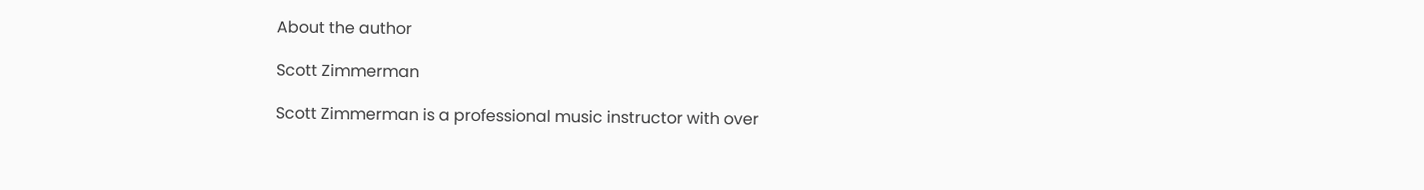About the author

Scott Zimmerman

Scott Zimmerman is a professional music instructor with over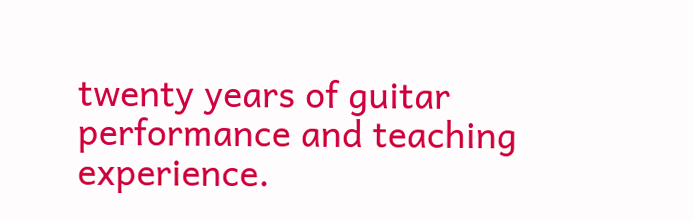twenty years of guitar performance and teaching experience.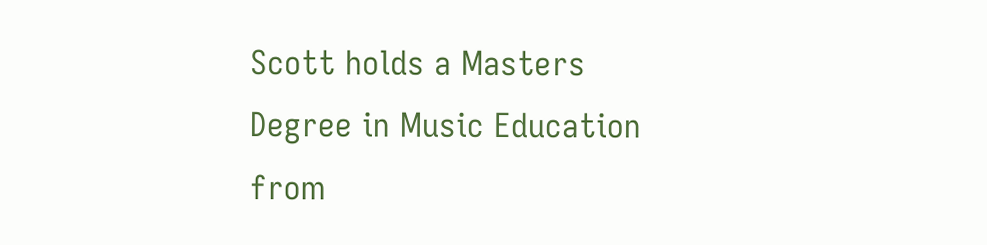Scott holds a Masters Degree in Music Education from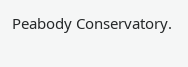Peabody Conservatory.